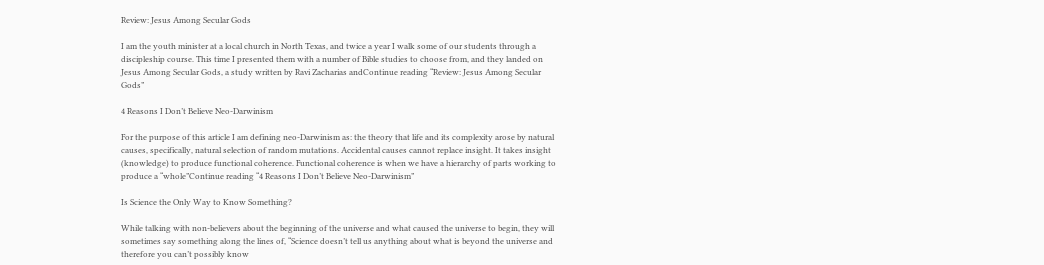Review: Jesus Among Secular Gods

I am the youth minister at a local church in North Texas, and twice a year I walk some of our students through a discipleship course. This time I presented them with a number of Bible studies to choose from, and they landed on Jesus Among Secular Gods, a study written by Ravi Zacharias andContinue reading “Review: Jesus Among Secular Gods”

4 Reasons I Don’t Believe Neo-Darwinism

For the purpose of this article I am defining neo-Darwinism as: the theory that life and its complexity arose by natural causes, specifically, natural selection of random mutations. Accidental causes cannot replace insight. It takes insight (knowledge) to produce functional coherence. Functional coherence is when we have a hierarchy of parts working to produce a “whole”Continue reading “4 Reasons I Don’t Believe Neo-Darwinism”

Is Science the Only Way to Know Something?

While talking with non-believers about the beginning of the universe and what caused the universe to begin, they will sometimes say something along the lines of, “Science doesn’t tell us anything about what is beyond the universe and therefore you can’t possibly know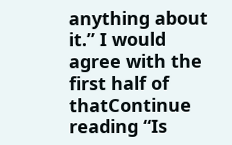anything about it.” I would agree with the first half of thatContinue reading “Is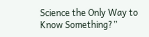Science the Only Way to Know Something?”